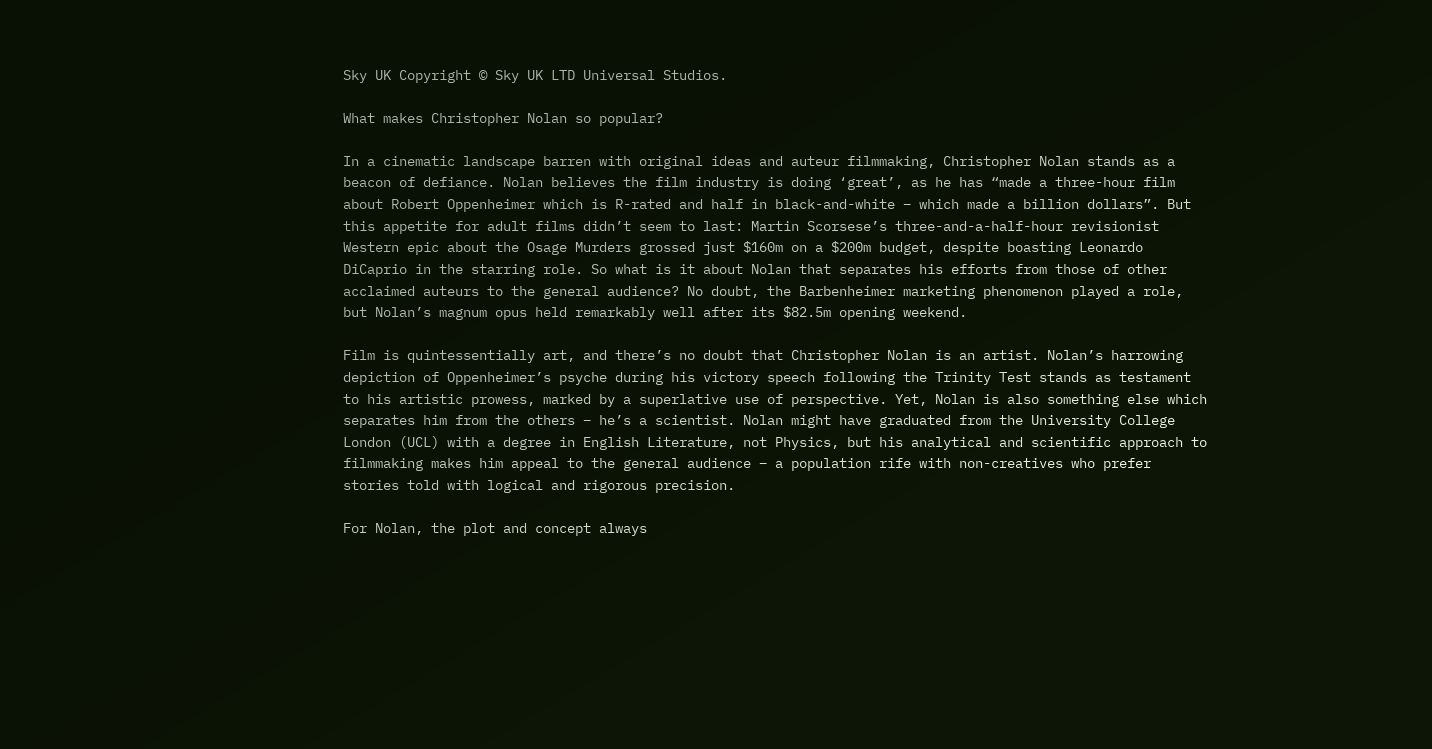Sky UK Copyright © Sky UK LTD Universal Studios.

What makes Christopher Nolan so popular?

In a cinematic landscape barren with original ideas and auteur filmmaking, Christopher Nolan stands as a beacon of defiance. Nolan believes the film industry is doing ‘great’, as he has “made a three-hour film about Robert Oppenheimer which is R-rated and half in black-and-white – which made a billion dollars”. But this appetite for adult films didn’t seem to last: Martin Scorsese’s three-and-a-half-hour revisionist Western epic about the Osage Murders grossed just $160m on a $200m budget, despite boasting Leonardo DiCaprio in the starring role. So what is it about Nolan that separates his efforts from those of other acclaimed auteurs to the general audience? No doubt, the Barbenheimer marketing phenomenon played a role, but Nolan’s magnum opus held remarkably well after its $82.5m opening weekend.

Film is quintessentially art, and there’s no doubt that Christopher Nolan is an artist. Nolan’s harrowing depiction of Oppenheimer’s psyche during his victory speech following the Trinity Test stands as testament to his artistic prowess, marked by a superlative use of perspective. Yet, Nolan is also something else which separates him from the others – he’s a scientist. Nolan might have graduated from the University College London (UCL) with a degree in English Literature, not Physics, but his analytical and scientific approach to filmmaking makes him appeal to the general audience – a population rife with non-creatives who prefer stories told with logical and rigorous precision.

For Nolan, the plot and concept always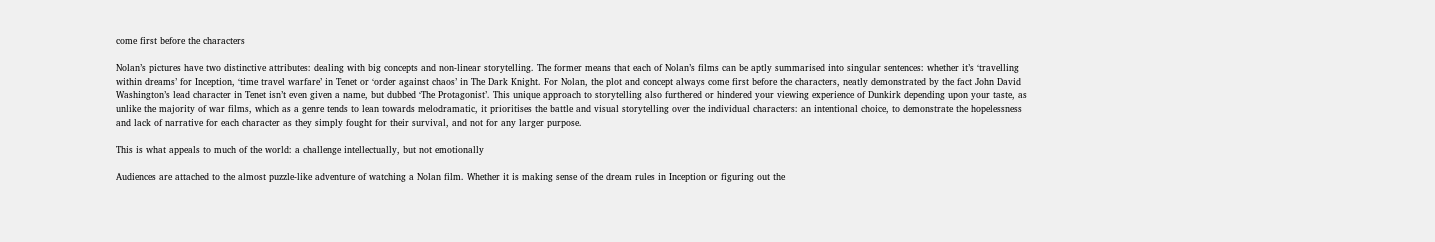come first before the characters

Nolan’s pictures have two distinctive attributes: dealing with big concepts and non-linear storytelling. The former means that each of Nolan’s films can be aptly summarised into singular sentences: whether it’s ‘travelling within dreams’ for Inception, ‘time travel warfare’ in Tenet or ‘order against chaos’ in The Dark Knight. For Nolan, the plot and concept always come first before the characters, neatly demonstrated by the fact John David Washington’s lead character in Tenet isn’t even given a name, but dubbed ‘The Protagonist’. This unique approach to storytelling also furthered or hindered your viewing experience of Dunkirk depending upon your taste, as unlike the majority of war films, which as a genre tends to lean towards melodramatic, it prioritises the battle and visual storytelling over the individual characters: an intentional choice, to demonstrate the hopelessness and lack of narrative for each character as they simply fought for their survival, and not for any larger purpose.

This is what appeals to much of the world: a challenge intellectually, but not emotionally

Audiences are attached to the almost puzzle-like adventure of watching a Nolan film. Whether it is making sense of the dream rules in Inception or figuring out the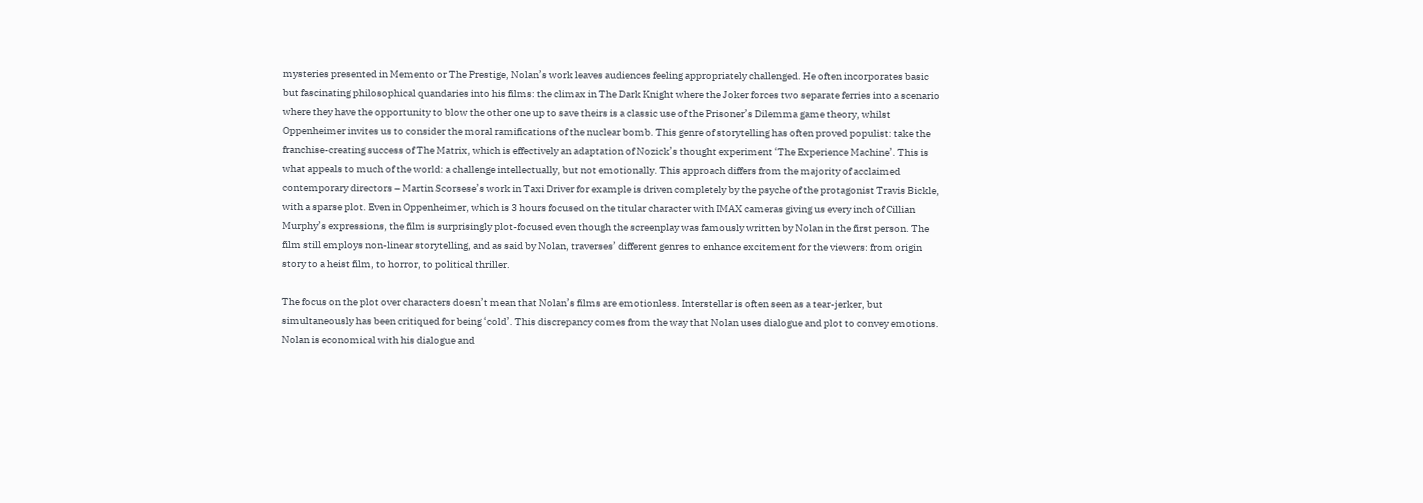mysteries presented in Memento or The Prestige, Nolan’s work leaves audiences feeling appropriately challenged. He often incorporates basic but fascinating philosophical quandaries into his films: the climax in The Dark Knight where the Joker forces two separate ferries into a scenario where they have the opportunity to blow the other one up to save theirs is a classic use of the Prisoner’s Dilemma game theory, whilst Oppenheimer invites us to consider the moral ramifications of the nuclear bomb. This genre of storytelling has often proved populist: take the franchise-creating success of The Matrix, which is effectively an adaptation of Nozick’s thought experiment ‘The Experience Machine’. This is what appeals to much of the world: a challenge intellectually, but not emotionally. This approach differs from the majority of acclaimed contemporary directors – Martin Scorsese’s work in Taxi Driver for example is driven completely by the psyche of the protagonist Travis Bickle, with a sparse plot. Even in Oppenheimer, which is 3 hours focused on the titular character with IMAX cameras giving us every inch of Cillian Murphy’s expressions, the film is surprisingly plot-focused even though the screenplay was famously written by Nolan in the first person. The film still employs non-linear storytelling, and as said by Nolan, traverses’ different genres to enhance excitement for the viewers: from origin story to a heist film, to horror, to political thriller.

The focus on the plot over characters doesn’t mean that Nolan’s films are emotionless. Interstellar is often seen as a tear-jerker, but simultaneously has been critiqued for being ‘cold’. This discrepancy comes from the way that Nolan uses dialogue and plot to convey emotions. Nolan is economical with his dialogue and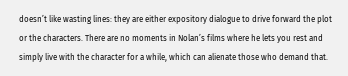doesn’t like wasting lines: they are either expository dialogue to drive forward the plot or the characters. There are no moments in Nolan’s films where he lets you rest and simply live with the character for a while, which can alienate those who demand that.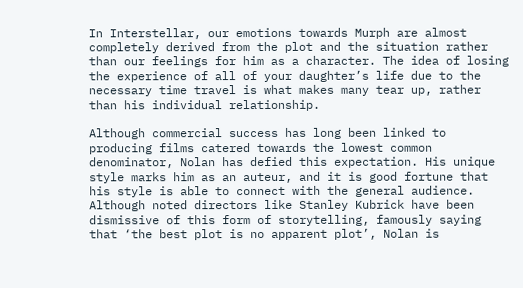In Interstellar, our emotions towards Murph are almost completely derived from the plot and the situation rather than our feelings for him as a character. The idea of losing the experience of all of your daughter’s life due to the necessary time travel is what makes many tear up, rather than his individual relationship.

Although commercial success has long been linked to producing films catered towards the lowest common denominator, Nolan has defied this expectation. His unique style marks him as an auteur, and it is good fortune that his style is able to connect with the general audience. Although noted directors like Stanley Kubrick have been dismissive of this form of storytelling, famously saying that ‘the best plot is no apparent plot’, Nolan is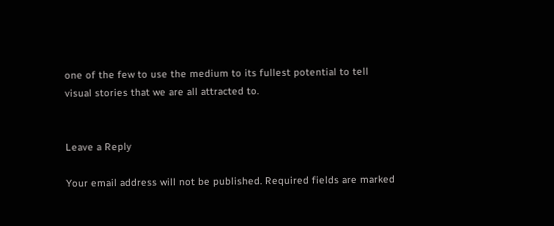one of the few to use the medium to its fullest potential to tell visual stories that we are all attracted to.


Leave a Reply

Your email address will not be published. Required fields are marked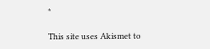*

This site uses Akismet to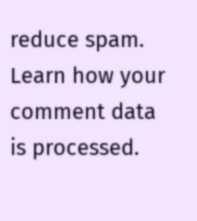reduce spam. Learn how your comment data is processed.